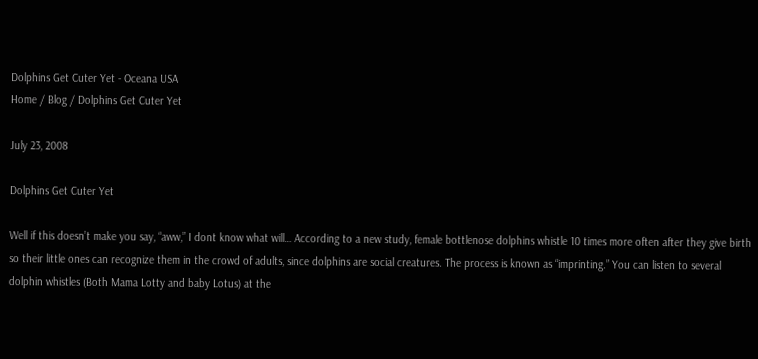Dolphins Get Cuter Yet - Oceana USA
Home / Blog / Dolphins Get Cuter Yet

July 23, 2008

Dolphins Get Cuter Yet

Well if this doesn’t make you say, “aww,” I dont know what will… According to a new study, female bottlenose dolphins whistle 10 times more often after they give birth so their little ones can recognize them in the crowd of adults, since dolphins are social creatures. The process is known as “imprinting.” You can listen to several dolphin whistles (Both Mama Lotty and baby Lotus) at the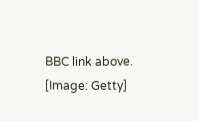BBC link above. [Image: Getty]